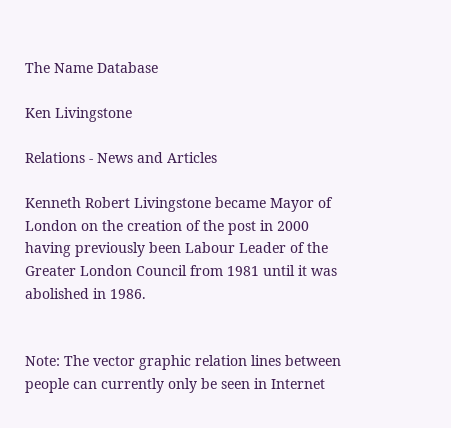The Name Database

Ken Livingstone

Relations - News and Articles

Kenneth Robert Livingstone became Mayor of London on the creation of the post in 2000 having previously been Labour Leader of the Greater London Council from 1981 until it was abolished in 1986.


Note: The vector graphic relation lines between people can currently only be seen in Internet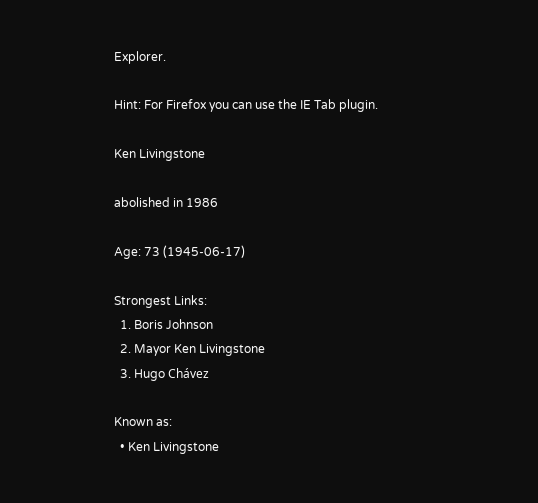Explorer.

Hint: For Firefox you can use the IE Tab plugin.

Ken Livingstone

abolished in 1986

Age: 73 (1945-06-17)

Strongest Links:
  1. Boris Johnson
  2. Mayor Ken Livingstone
  3. Hugo Chávez

Known as:
  • Ken Livingstone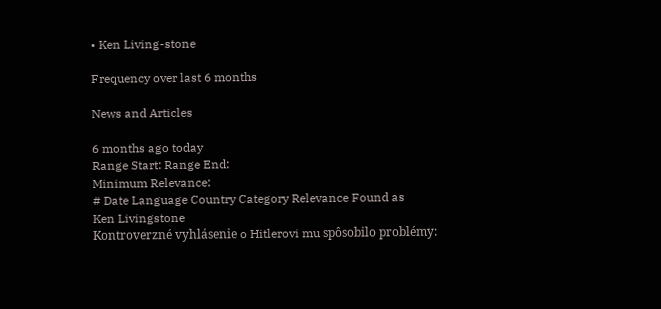• Ken Living-stone

Frequency over last 6 months

News and Articles

6 months ago today
Range Start: Range End:
Minimum Relevance:
# Date Language Country Category Relevance Found as
Ken Livingstone
Kontroverzné vyhlásenie o Hitlerovi mu spôsobilo problémy: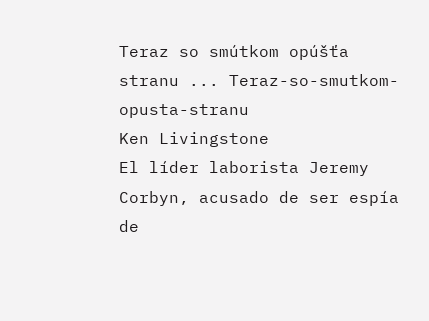Teraz so smútkom opúšťa stranu ... Teraz-so-smutkom-opusta-stranu
Ken Livingstone
El líder laborista Jeremy Corbyn, acusado de ser espía de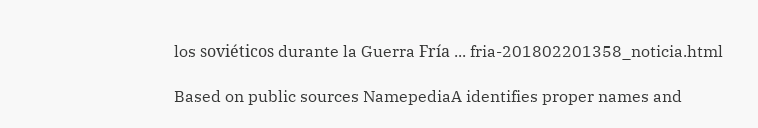los soviéticos durante la Guerra Fría ... fria-201802201358_noticia.html

Based on public sources NamepediaA identifies proper names and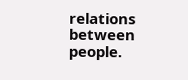relations between people.